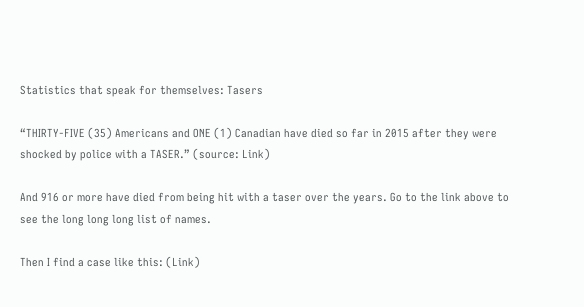Statistics that speak for themselves: Tasers

“THIRTY-FIVE (35) Americans and ONE (1) Canadian have died so far in 2015 after they were shocked by police with a TASER.” (source: Link)

And 916 or more have died from being hit with a taser over the years. Go to the link above to see the long long long list of names.

Then I find a case like this: (Link)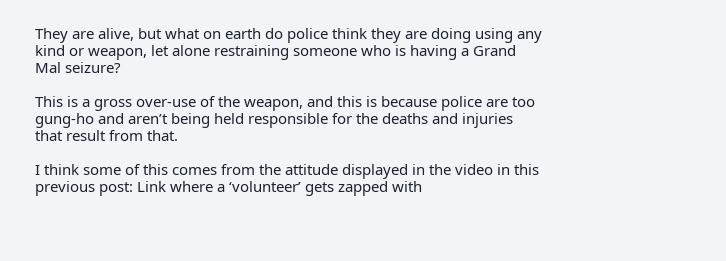They are alive, but what on earth do police think they are doing using any kind or weapon, let alone restraining someone who is having a Grand Mal seizure?

This is a gross over-use of the weapon, and this is because police are too gung-ho and aren’t being held responsible for the deaths and injuries that result from that.

I think some of this comes from the attitude displayed in the video in this previous post: Link where a ‘volunteer’ gets zapped with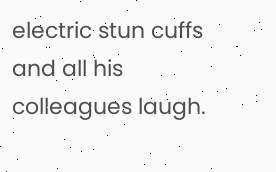electric stun cuffs and all his colleagues laugh.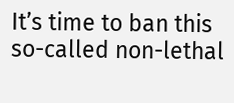It’s time to ban this so-called non-lethal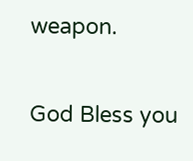weapon.

God Bless you